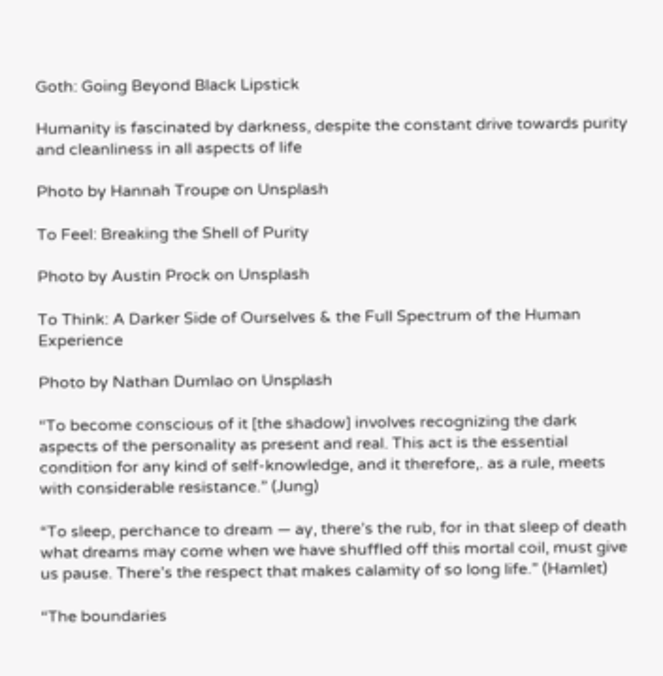Goth: Going Beyond Black Lipstick

Humanity is fascinated by darkness, despite the constant drive towards purity and cleanliness in all aspects of life

Photo by Hannah Troupe on Unsplash

To Feel: Breaking the Shell of Purity

Photo by Austin Prock on Unsplash

To Think: A Darker Side of Ourselves & the Full Spectrum of the Human Experience

Photo by Nathan Dumlao on Unsplash

“To become conscious of it [the shadow] involves recognizing the dark aspects of the personality as present and real. This act is the essential condition for any kind of self-knowledge, and it therefore,. as a rule, meets with considerable resistance.” (Jung)

“To sleep, perchance to dream — ay, there’s the rub, for in that sleep of death what dreams may come when we have shuffled off this mortal coil, must give us pause. There’s the respect that makes calamity of so long life.” (Hamlet)

“The boundaries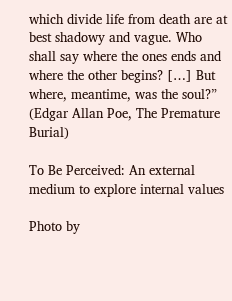which divide life from death are at best shadowy and vague. Who shall say where the ones ends and where the other begins? […] But where, meantime, was the soul?” (Edgar Allan Poe, The Premature Burial)

To Be Perceived: An external medium to explore internal values

Photo by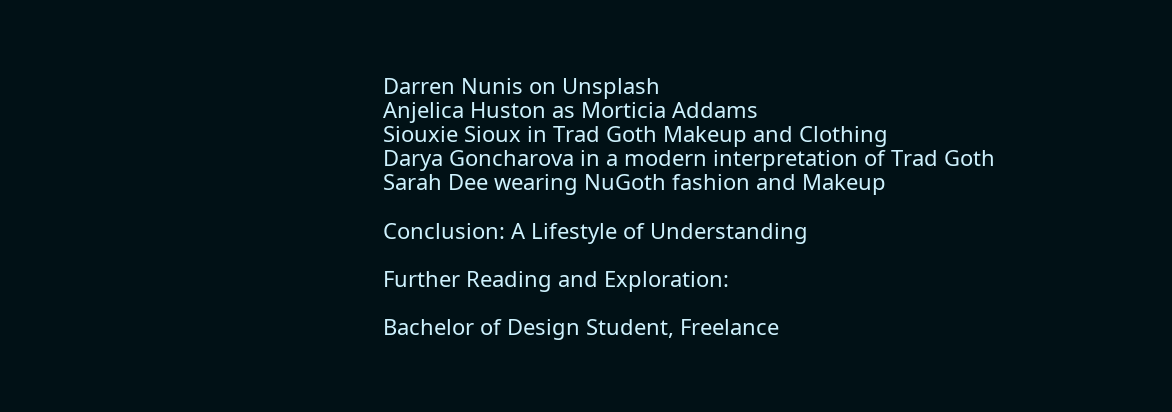Darren Nunis on Unsplash
Anjelica Huston as Morticia Addams
Siouxie Sioux in Trad Goth Makeup and Clothing
Darya Goncharova in a modern interpretation of Trad Goth
Sarah Dee wearing NuGoth fashion and Makeup

Conclusion: A Lifestyle of Understanding

Further Reading and Exploration:

Bachelor of Design Student, Freelance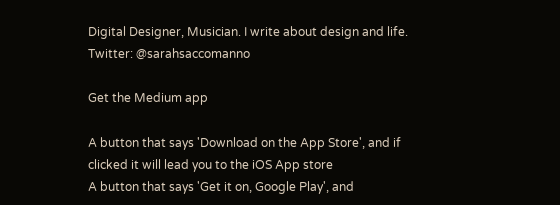Digital Designer, Musician. I write about design and life. Twitter: @sarahsaccomanno

Get the Medium app

A button that says 'Download on the App Store', and if clicked it will lead you to the iOS App store
A button that says 'Get it on, Google Play', and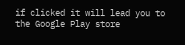if clicked it will lead you to the Google Play store